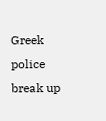Greek police break up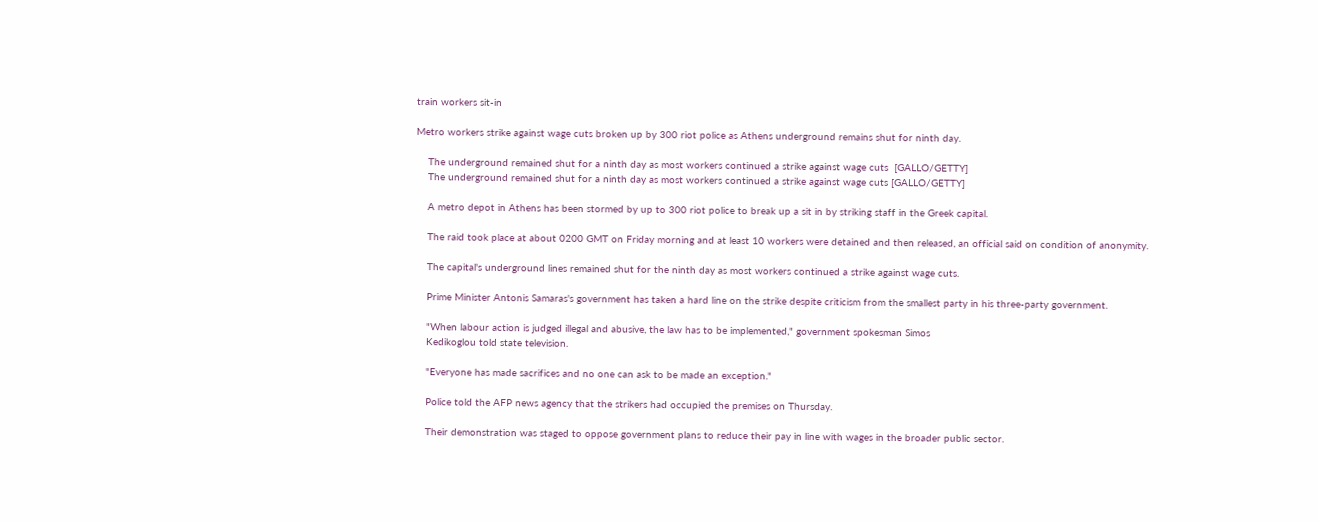train workers sit-in

Metro workers strike against wage cuts broken up by 300 riot police as Athens underground remains shut for ninth day.

    The underground remained shut for a ninth day as most workers continued a strike against wage cuts  [GALLO/GETTY]
    The underground remained shut for a ninth day as most workers continued a strike against wage cuts [GALLO/GETTY]

    A metro depot in Athens has been stormed by up to 300 riot police to break up a sit in by striking staff in the Greek capital.

    The raid took place at about 0200 GMT on Friday morning and at least 10 workers were detained and then released, an official said on condition of anonymity.

    The capital's underground lines remained shut for the ninth day as most workers continued a strike against wage cuts.

    Prime Minister Antonis Samaras's government has taken a hard line on the strike despite criticism from the smallest party in his three-party government.

    "When labour action is judged illegal and abusive, the law has to be implemented," government spokesman Simos
    Kedikoglou told state television.

    "Everyone has made sacrifices and no one can ask to be made an exception."

    Police told the AFP news agency that the strikers had occupied the premises on Thursday.

    Their demonstration was staged to oppose government plans to reduce their pay in line with wages in the broader public sector.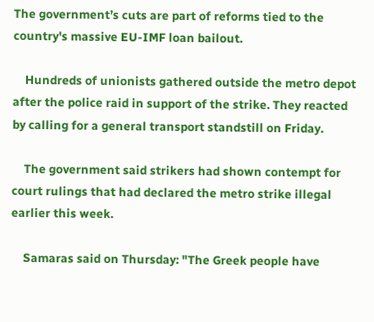The government’s cuts are part of reforms tied to the country's massive EU-IMF loan bailout.

    Hundreds of unionists gathered outside the metro depot after the police raid in support of the strike. They reacted by calling for a general transport standstill on Friday.

    The government said strikers had shown contempt for court rulings that had declared the metro strike illegal earlier this week.

    Samaras said on Thursday: "The Greek people have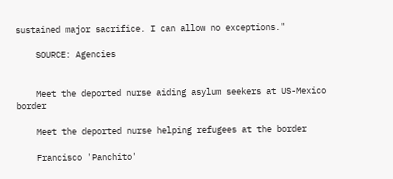sustained major sacrifice. I can allow no exceptions."

    SOURCE: Agencies


    Meet the deported nurse aiding asylum seekers at US-Mexico border

    Meet the deported nurse helping refugees at the border

    Francisco 'Panchito'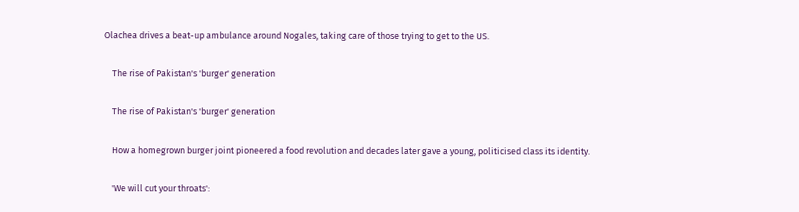Olachea drives a beat-up ambulance around Nogales, taking care of those trying to get to the US.

    The rise of Pakistan's 'burger' generation

    The rise of Pakistan's 'burger' generation

    How a homegrown burger joint pioneered a food revolution and decades later gave a young, politicised class its identity.

    'We will cut your throats':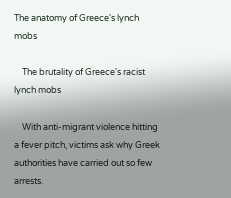The anatomy of Greece's lynch mobs

    The brutality of Greece's racist lynch mobs

    With anti-migrant violence hitting a fever pitch, victims ask why Greek authorities have carried out so few arrests.